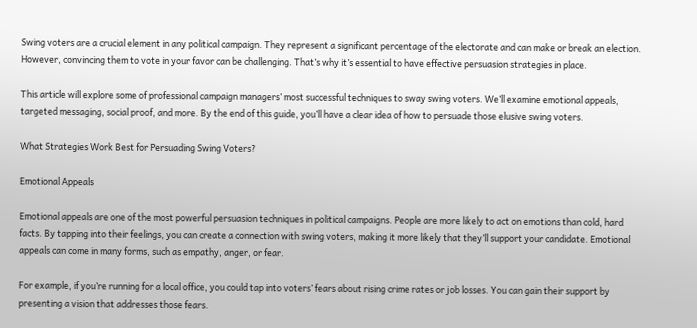Swing voters are a crucial element in any political campaign. They represent a significant percentage of the electorate and can make or break an election. However, convincing them to vote in your favor can be challenging. That’s why it’s essential to have effective persuasion strategies in place.

This article will explore some of professional campaign managers’ most successful techniques to sway swing voters. We’ll examine emotional appeals, targeted messaging, social proof, and more. By the end of this guide, you’ll have a clear idea of how to persuade those elusive swing voters.

What Strategies Work Best for Persuading Swing Voters?

Emotional Appeals

Emotional appeals are one of the most powerful persuasion techniques in political campaigns. People are more likely to act on emotions than cold, hard facts. By tapping into their feelings, you can create a connection with swing voters, making it more likely that they’ll support your candidate. Emotional appeals can come in many forms, such as empathy, anger, or fear.

For example, if you’re running for a local office, you could tap into voters’ fears about rising crime rates or job losses. You can gain their support by presenting a vision that addresses those fears.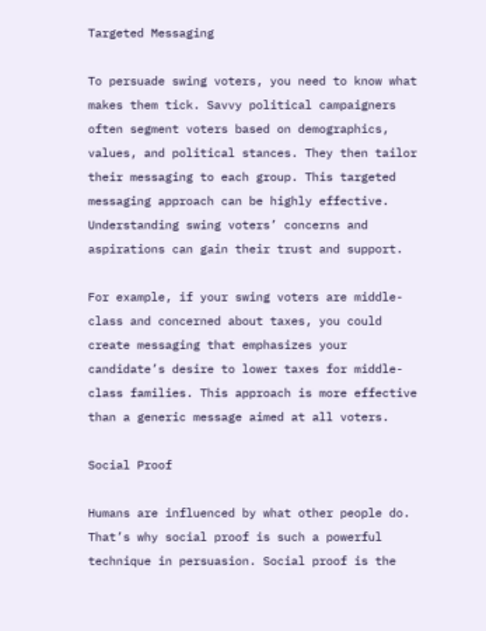Targeted Messaging

To persuade swing voters, you need to know what makes them tick. Savvy political campaigners often segment voters based on demographics, values, and political stances. They then tailor their messaging to each group. This targeted messaging approach can be highly effective. Understanding swing voters’ concerns and aspirations can gain their trust and support.

For example, if your swing voters are middle-class and concerned about taxes, you could create messaging that emphasizes your candidate’s desire to lower taxes for middle-class families. This approach is more effective than a generic message aimed at all voters.

Social Proof

Humans are influenced by what other people do. That’s why social proof is such a powerful technique in persuasion. Social proof is the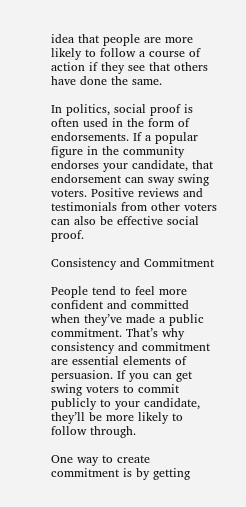idea that people are more likely to follow a course of action if they see that others have done the same.

In politics, social proof is often used in the form of endorsements. If a popular figure in the community endorses your candidate, that endorsement can sway swing voters. Positive reviews and testimonials from other voters can also be effective social proof.

Consistency and Commitment

People tend to feel more confident and committed when they’ve made a public commitment. That’s why consistency and commitment are essential elements of persuasion. If you can get swing voters to commit publicly to your candidate, they’ll be more likely to follow through.

One way to create commitment is by getting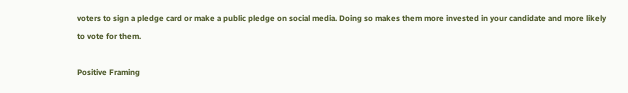voters to sign a pledge card or make a public pledge on social media. Doing so makes them more invested in your candidate and more likely to vote for them.

Positive Framing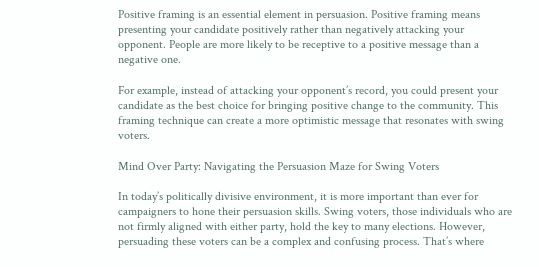Positive framing is an essential element in persuasion. Positive framing means presenting your candidate positively rather than negatively attacking your opponent. People are more likely to be receptive to a positive message than a negative one.

For example, instead of attacking your opponent’s record, you could present your candidate as the best choice for bringing positive change to the community. This framing technique can create a more optimistic message that resonates with swing voters.

Mind Over Party: Navigating the Persuasion Maze for Swing Voters

In today’s politically divisive environment, it is more important than ever for campaigners to hone their persuasion skills. Swing voters, those individuals who are not firmly aligned with either party, hold the key to many elections. However, persuading these voters can be a complex and confusing process. That’s where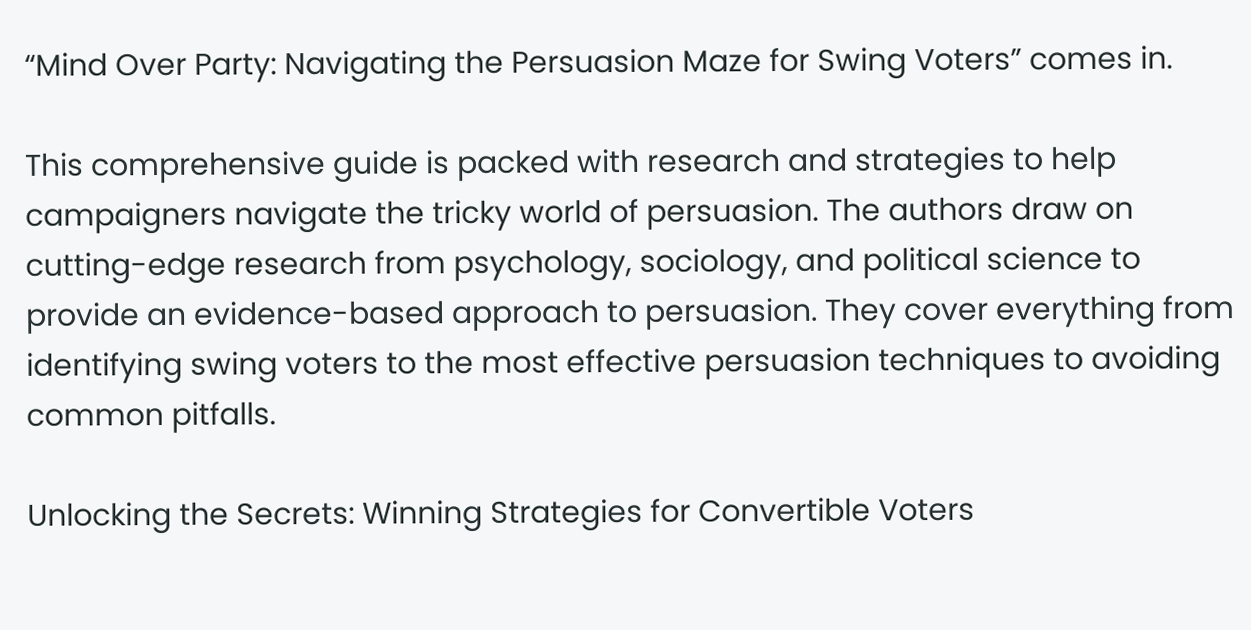“Mind Over Party: Navigating the Persuasion Maze for Swing Voters” comes in.

This comprehensive guide is packed with research and strategies to help campaigners navigate the tricky world of persuasion. The authors draw on cutting-edge research from psychology, sociology, and political science to provide an evidence-based approach to persuasion. They cover everything from identifying swing voters to the most effective persuasion techniques to avoiding common pitfalls.

Unlocking the Secrets: Winning Strategies for Convertible Voters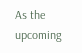As the upcoming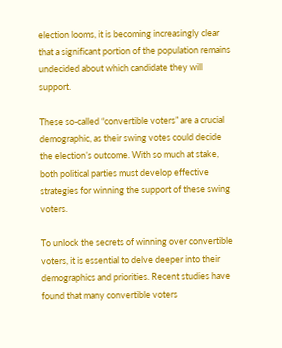election looms, it is becoming increasingly clear that a significant portion of the population remains undecided about which candidate they will support.

These so-called “convertible voters” are a crucial demographic, as their swing votes could decide the election’s outcome. With so much at stake, both political parties must develop effective strategies for winning the support of these swing voters.

To unlock the secrets of winning over convertible voters, it is essential to delve deeper into their demographics and priorities. Recent studies have found that many convertible voters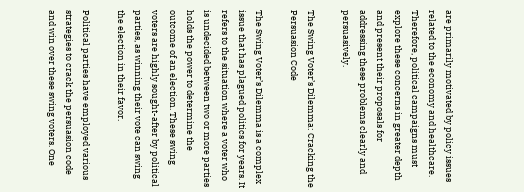are primarily motivated by policy issues related to the economy and healthcare. Therefore, political campaigns must explore these concerns in greater depth and present their proposals for addressing these problems clearly and persuasively.

The Swing Voter’s Dilemma: Cracking the Persuasion Code

The Swing Voter’s Dilemma is a complex issue that has plagued politics for years. It refers to the situation where a voter who is undecided between two or more parties holds the power to determine the outcome of an election. These swing voters are highly sought-after by political parties, as winning their vote can swing the election in their favor.

Political parties have employed various strategies to crack the persuasion code and win over these swing voters. One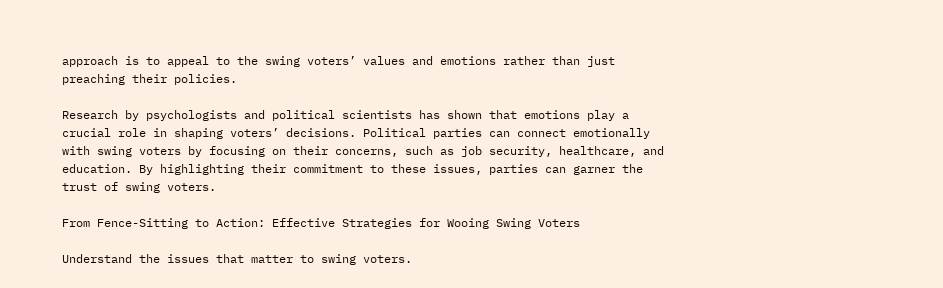approach is to appeal to the swing voters’ values and emotions rather than just preaching their policies.

Research by psychologists and political scientists has shown that emotions play a crucial role in shaping voters’ decisions. Political parties can connect emotionally with swing voters by focusing on their concerns, such as job security, healthcare, and education. By highlighting their commitment to these issues, parties can garner the trust of swing voters.

From Fence-Sitting to Action: Effective Strategies for Wooing Swing Voters

Understand the issues that matter to swing voters.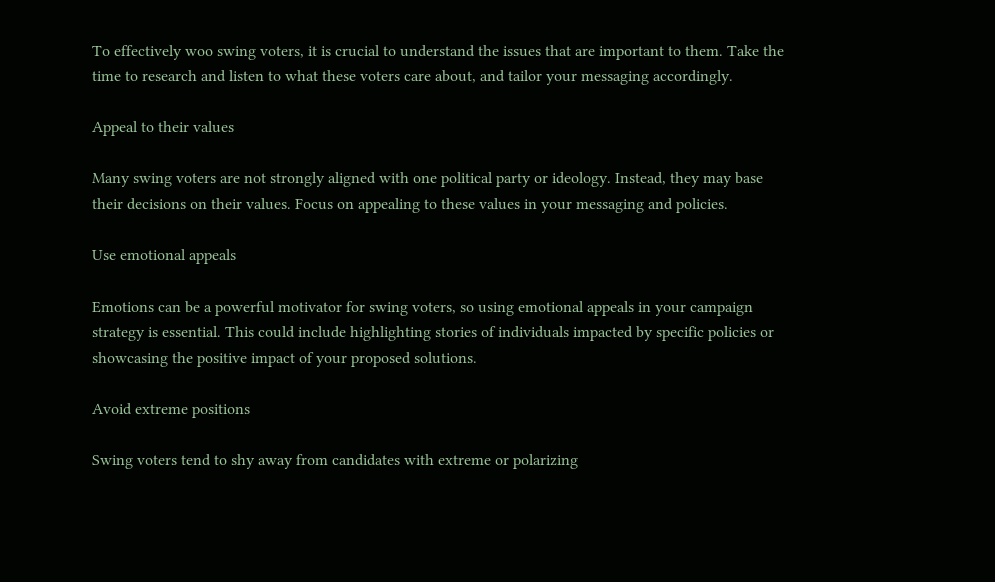To effectively woo swing voters, it is crucial to understand the issues that are important to them. Take the time to research and listen to what these voters care about, and tailor your messaging accordingly.

Appeal to their values

Many swing voters are not strongly aligned with one political party or ideology. Instead, they may base their decisions on their values. Focus on appealing to these values in your messaging and policies.

Use emotional appeals

Emotions can be a powerful motivator for swing voters, so using emotional appeals in your campaign strategy is essential. This could include highlighting stories of individuals impacted by specific policies or showcasing the positive impact of your proposed solutions.

Avoid extreme positions

Swing voters tend to shy away from candidates with extreme or polarizing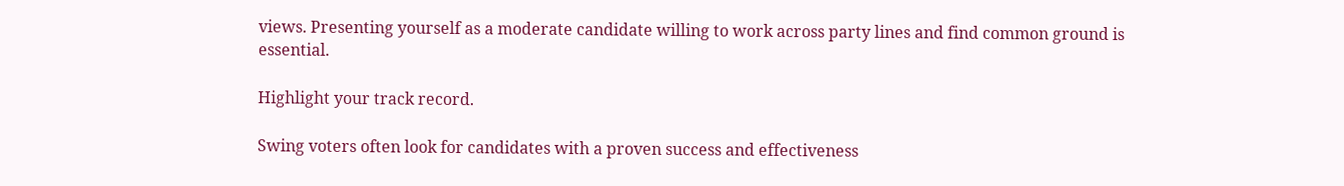views. Presenting yourself as a moderate candidate willing to work across party lines and find common ground is essential.

Highlight your track record.

Swing voters often look for candidates with a proven success and effectiveness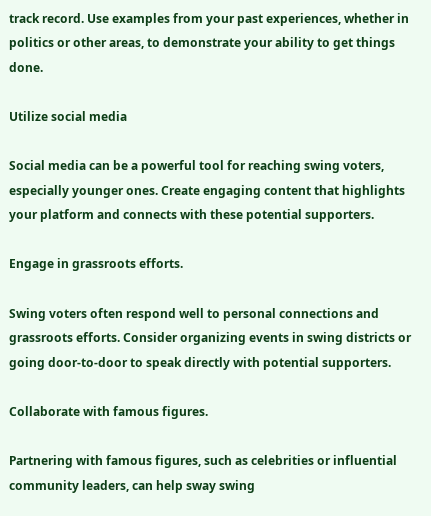track record. Use examples from your past experiences, whether in politics or other areas, to demonstrate your ability to get things done.

Utilize social media

Social media can be a powerful tool for reaching swing voters, especially younger ones. Create engaging content that highlights your platform and connects with these potential supporters.

Engage in grassroots efforts.

Swing voters often respond well to personal connections and grassroots efforts. Consider organizing events in swing districts or going door-to-door to speak directly with potential supporters.

Collaborate with famous figures.

Partnering with famous figures, such as celebrities or influential community leaders, can help sway swing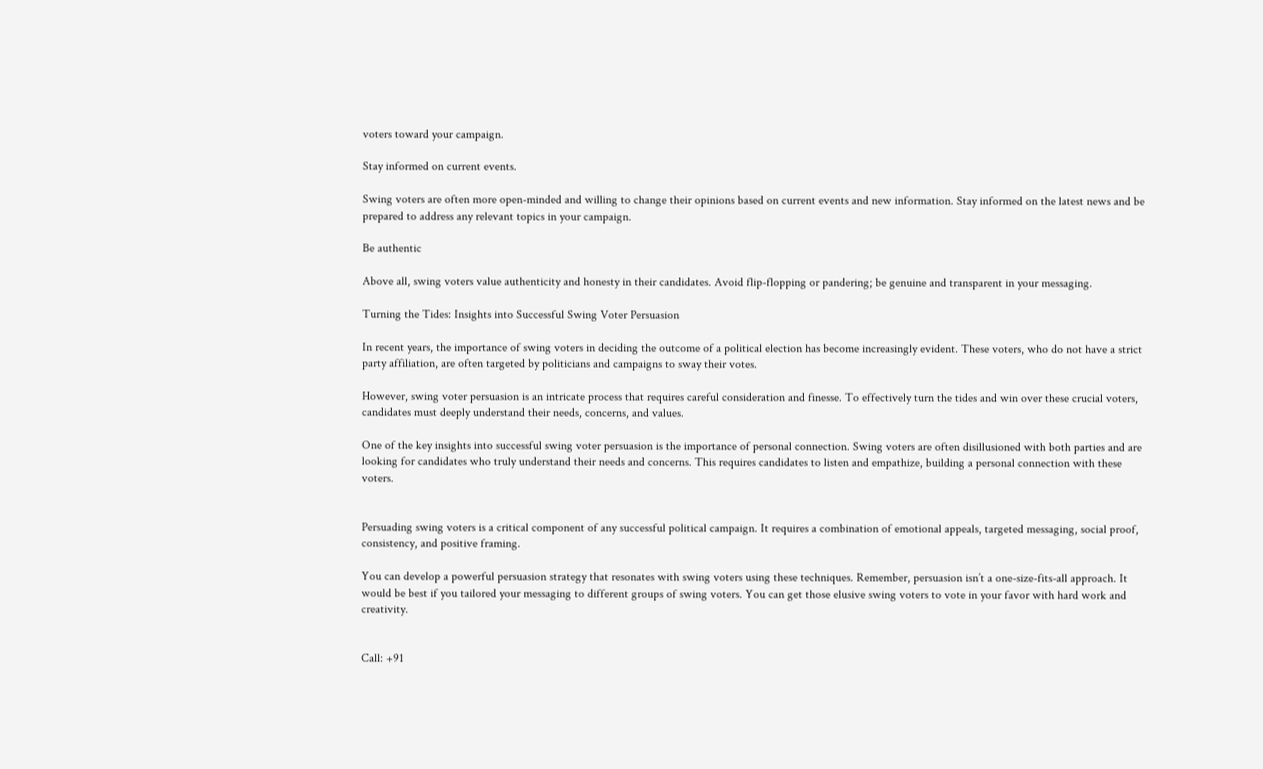voters toward your campaign.

Stay informed on current events.

Swing voters are often more open-minded and willing to change their opinions based on current events and new information. Stay informed on the latest news and be prepared to address any relevant topics in your campaign.

Be authentic

Above all, swing voters value authenticity and honesty in their candidates. Avoid flip-flopping or pandering; be genuine and transparent in your messaging.

Turning the Tides: Insights into Successful Swing Voter Persuasion

In recent years, the importance of swing voters in deciding the outcome of a political election has become increasingly evident. These voters, who do not have a strict party affiliation, are often targeted by politicians and campaigns to sway their votes.

However, swing voter persuasion is an intricate process that requires careful consideration and finesse. To effectively turn the tides and win over these crucial voters, candidates must deeply understand their needs, concerns, and values.

One of the key insights into successful swing voter persuasion is the importance of personal connection. Swing voters are often disillusioned with both parties and are looking for candidates who truly understand their needs and concerns. This requires candidates to listen and empathize, building a personal connection with these voters.


Persuading swing voters is a critical component of any successful political campaign. It requires a combination of emotional appeals, targeted messaging, social proof, consistency, and positive framing.

You can develop a powerful persuasion strategy that resonates with swing voters using these techniques. Remember, persuasion isn’t a one-size-fits-all approach. It would be best if you tailored your messaging to different groups of swing voters. You can get those elusive swing voters to vote in your favor with hard work and creativity.


Call: +91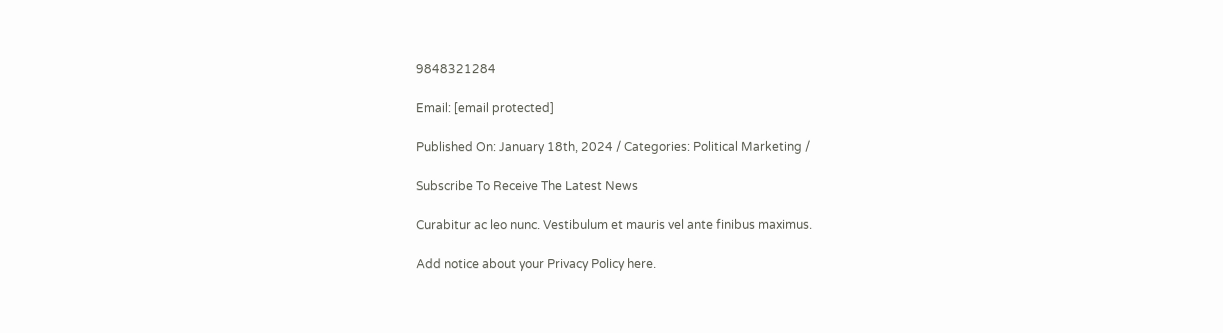9848321284

Email: [email protected]

Published On: January 18th, 2024 / Categories: Political Marketing /

Subscribe To Receive The Latest News

Curabitur ac leo nunc. Vestibulum et mauris vel ante finibus maximus.

Add notice about your Privacy Policy here.